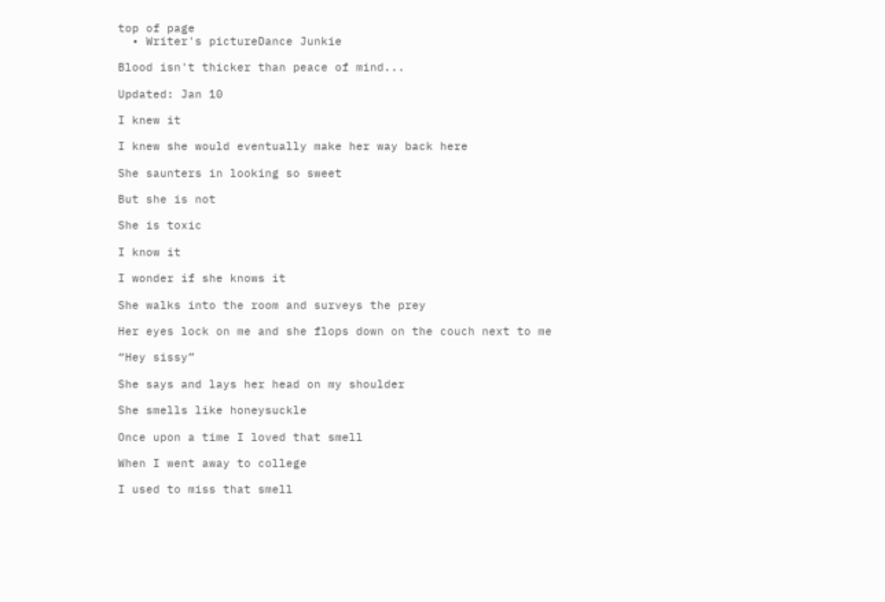top of page
  • Writer's pictureDance Junkie

Blood isn't thicker than peace of mind...

Updated: Jan 10

I knew it

I knew she would eventually make her way back here

She saunters in looking so sweet

But she is not

She is toxic

I know it

I wonder if she knows it

She walks into the room and surveys the prey

Her eyes lock on me and she flops down on the couch next to me

“Hey sissy”

She says and lays her head on my shoulder

She smells like honeysuckle

Once upon a time I loved that smell

When I went away to college

I used to miss that smell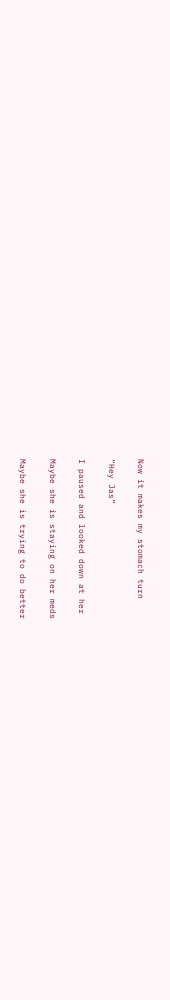Now it makes my stomach turn

“Hey Jas”

I paused and looked down at her

Maybe she is staying on her meds

Maybe she is trying to do better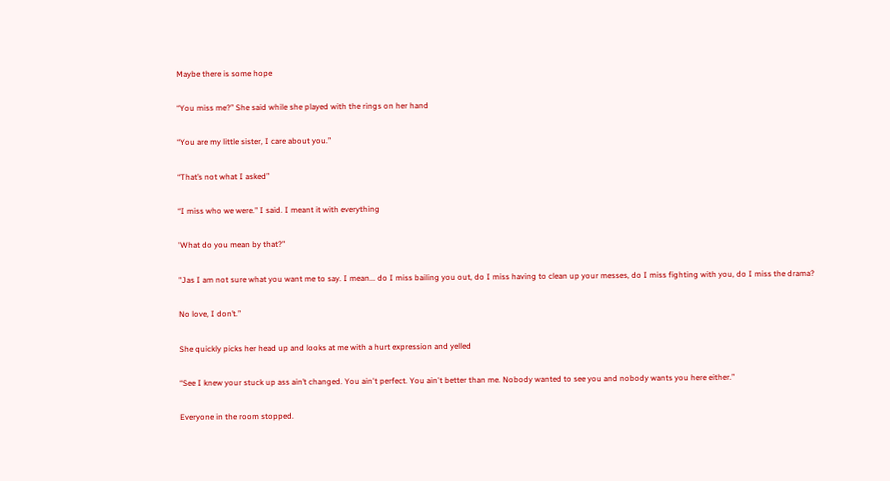Maybe there is some hope

“You miss me?” She said while she played with the rings on her hand

“You are my little sister, I care about you.”

“That’s not what I asked”

“I miss who we were." I said. I meant it with everything

'What do you mean by that?"

"Jas I am not sure what you want me to say. I mean... do I miss bailing you out, do I miss having to clean up your messes, do I miss fighting with you, do I miss the drama?

No love, I don’t.”

She quickly picks her head up and looks at me with a hurt expression and yelled

“See I knew your stuck up ass ain’t changed. You ain't perfect. You ain't better than me. Nobody wanted to see you and nobody wants you here either.”

Everyone in the room stopped.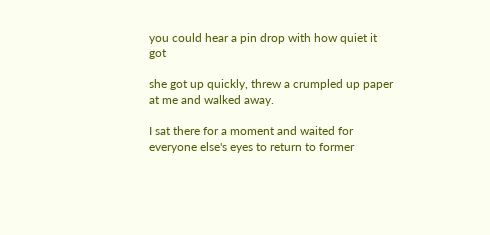you could hear a pin drop with how quiet it got

she got up quickly, threw a crumpled up paper at me and walked away.

I sat there for a moment and waited for everyone else's eyes to return to former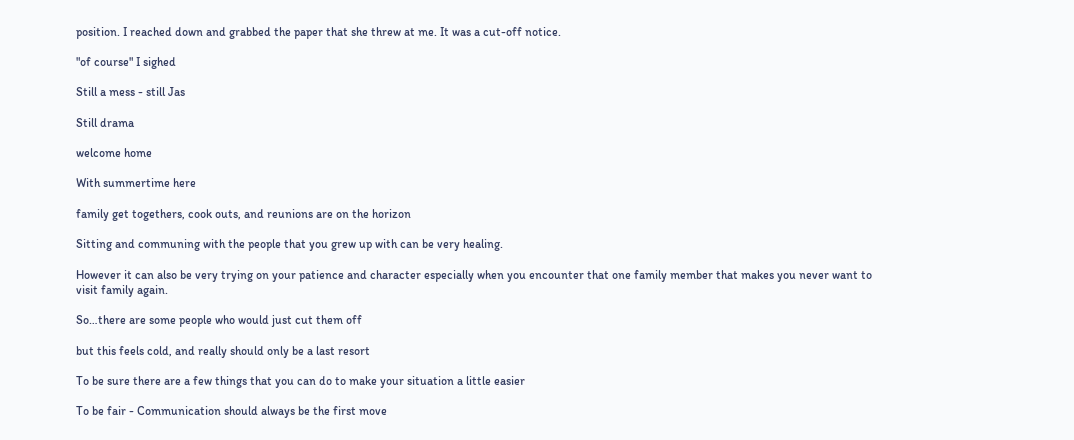position. I reached down and grabbed the paper that she threw at me. It was a cut-off notice.

"of course" I sighed

Still a mess - still Jas

Still drama

welcome home

With summertime here

family get togethers, cook outs, and reunions are on the horizon

Sitting and communing with the people that you grew up with can be very healing.

However it can also be very trying on your patience and character especially when you encounter that one family member that makes you never want to visit family again.

So…there are some people who would just cut them off

but this feels cold, and really should only be a last resort

To be sure there are a few things that you can do to make your situation a little easier

To be fair - Communication should always be the first move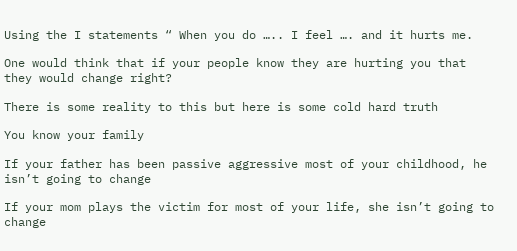Using the I statements “ When you do ….. I feel …. and it hurts me.

One would think that if your people know they are hurting you that they would change right?

There is some reality to this but here is some cold hard truth

You know your family

If your father has been passive aggressive most of your childhood, he isn’t going to change

If your mom plays the victim for most of your life, she isn’t going to change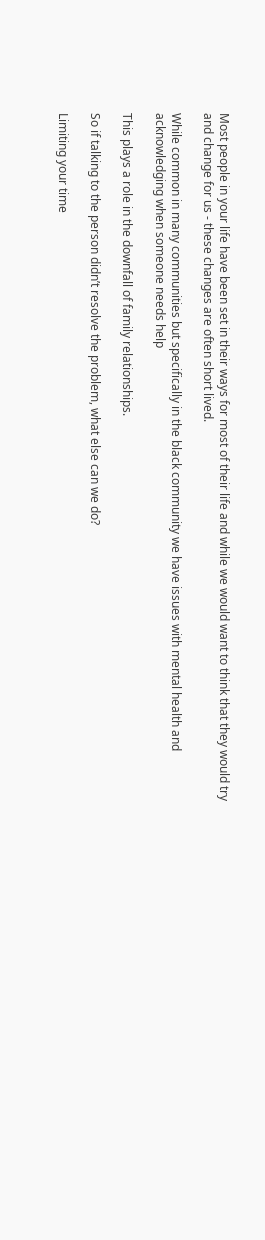Most people in your life have been set in their ways for most of their life and while we would want to think that they would try and change for us - these changes are often short lived.

While common in many communities but specifically in the black community we have issues with mental health and acknowledging when someone needs help

This plays a role in the downfall of family relationships.

So if talking to the person didn’t resolve the problem, what else can we do?

Limiting your time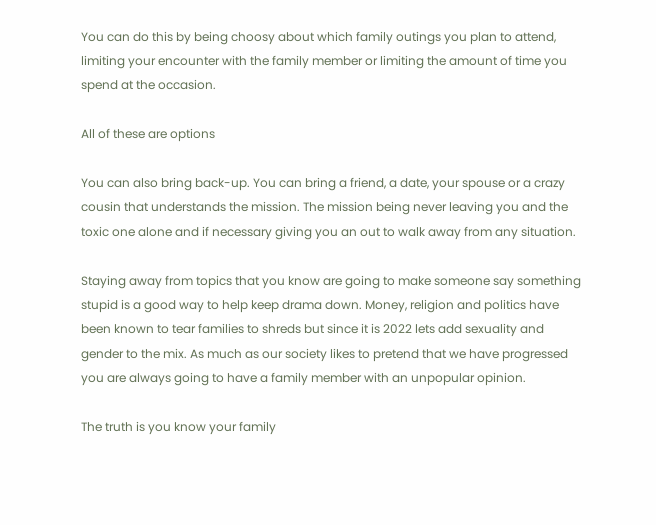You can do this by being choosy about which family outings you plan to attend, limiting your encounter with the family member or limiting the amount of time you spend at the occasion.

All of these are options

You can also bring back-up. You can bring a friend, a date, your spouse or a crazy cousin that understands the mission. The mission being never leaving you and the toxic one alone and if necessary giving you an out to walk away from any situation.

Staying away from topics that you know are going to make someone say something stupid is a good way to help keep drama down. Money, religion and politics have been known to tear families to shreds but since it is 2022 lets add sexuality and gender to the mix. As much as our society likes to pretend that we have progressed you are always going to have a family member with an unpopular opinion.

The truth is you know your family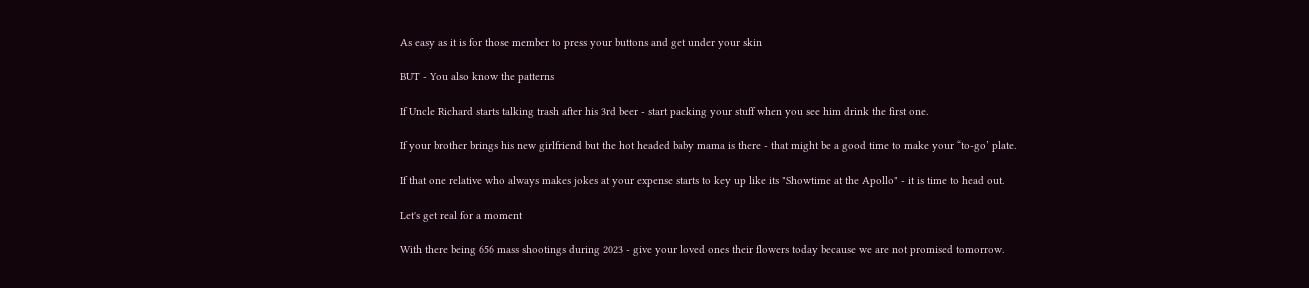As easy as it is for those member to press your buttons and get under your skin

BUT - You also know the patterns

If Uncle Richard starts talking trash after his 3rd beer - start packing your stuff when you see him drink the first one.

If your brother brings his new girlfriend but the hot headed baby mama is there - that might be a good time to make your “to-go’ plate.

If that one relative who always makes jokes at your expense starts to key up like its "Showtime at the Apollo" - it is time to head out.

Let's get real for a moment

With there being 656 mass shootings during 2023 - give your loved ones their flowers today because we are not promised tomorrow.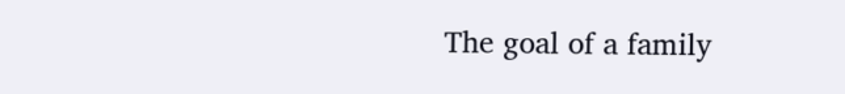The goal of a family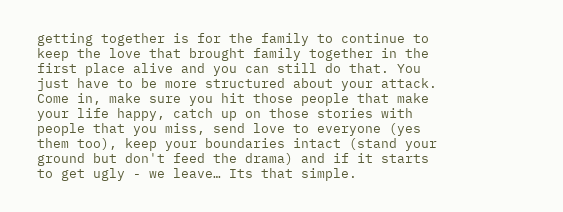getting together is for the family to continue to keep the love that brought family together in the first place alive and you can still do that. You just have to be more structured about your attack. Come in, make sure you hit those people that make your life happy, catch up on those stories with people that you miss, send love to everyone (yes them too), keep your boundaries intact (stand your ground but don't feed the drama) and if it starts to get ugly - we leave… Its that simple.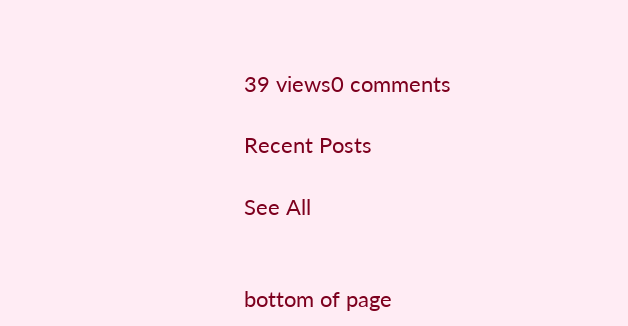39 views0 comments

Recent Posts

See All


bottom of page